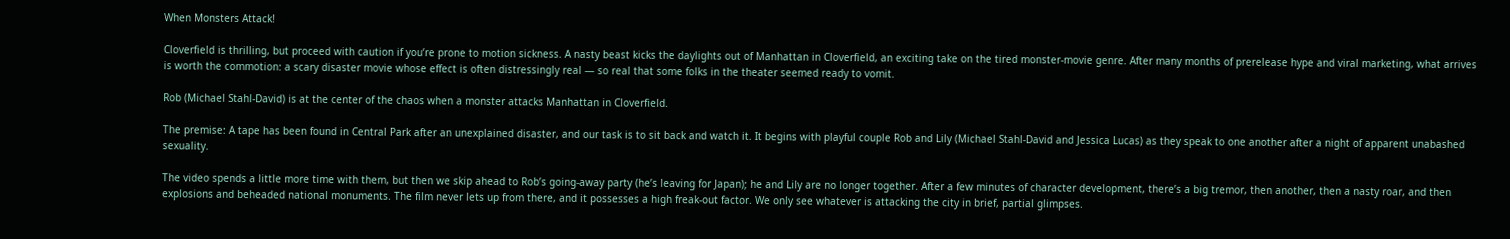When Monsters Attack!

Cloverfield is thrilling, but proceed with caution if you’re prone to motion sickness. A nasty beast kicks the daylights out of Manhattan in Cloverfield, an exciting take on the tired monster-movie genre. After many months of prerelease hype and viral marketing, what arrives is worth the commotion: a scary disaster movie whose effect is often distressingly real — so real that some folks in the theater seemed ready to vomit.

Rob (Michael Stahl-David) is at the center of the chaos when a monster attacks Manhattan in Cloverfield.

The premise: A tape has been found in Central Park after an unexplained disaster, and our task is to sit back and watch it. It begins with playful couple Rob and Lily (Michael Stahl-David and Jessica Lucas) as they speak to one another after a night of apparent unabashed sexuality.

The video spends a little more time with them, but then we skip ahead to Rob’s going-away party (he’s leaving for Japan); he and Lily are no longer together. After a few minutes of character development, there’s a big tremor, then another, then a nasty roar, and then explosions and beheaded national monuments. The film never lets up from there, and it possesses a high freak-out factor. We only see whatever is attacking the city in brief, partial glimpses.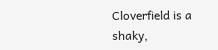Cloverfield is a shaky,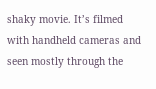shaky movie. It’s filmed with handheld cameras and seen mostly through the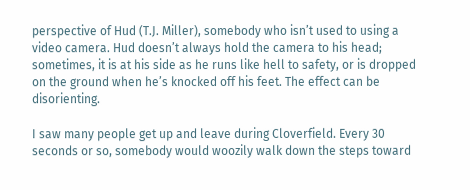perspective of Hud (T.J. Miller), somebody who isn’t used to using a video camera. Hud doesn’t always hold the camera to his head; sometimes, it is at his side as he runs like hell to safety, or is dropped on the ground when he’s knocked off his feet. The effect can be disorienting.

I saw many people get up and leave during Cloverfield. Every 30 seconds or so, somebody would woozily walk down the steps toward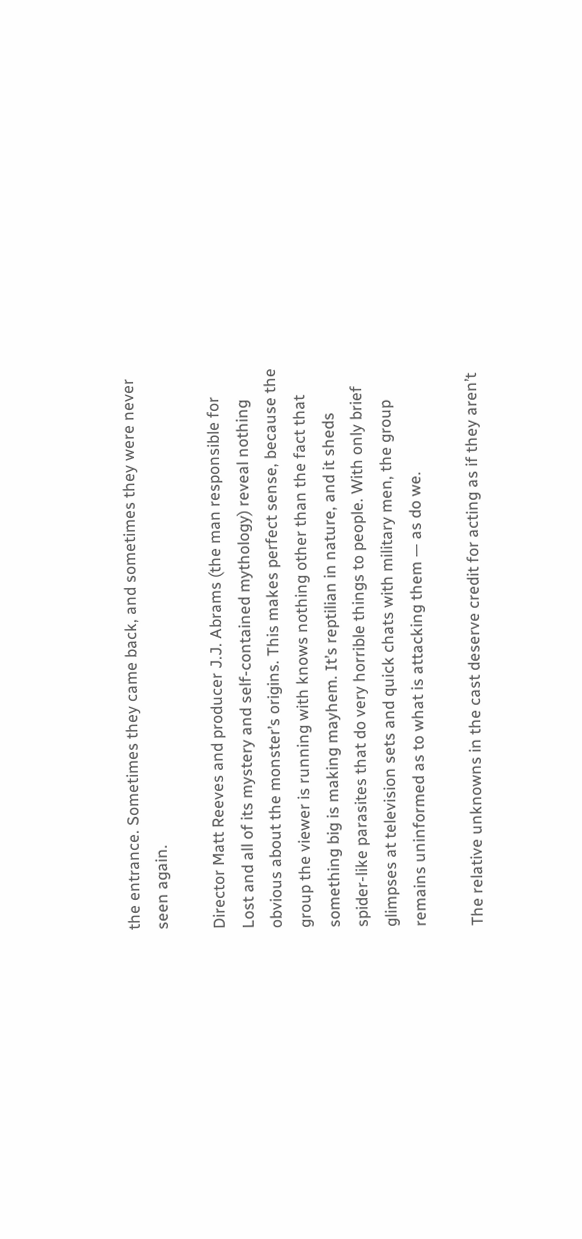the entrance. Sometimes they came back, and sometimes they were never seen again.

Director Matt Reeves and producer J.J. Abrams (the man responsible for Lost and all of its mystery and self-contained mythology) reveal nothing obvious about the monster’s origins. This makes perfect sense, because the group the viewer is running with knows nothing other than the fact that something big is making mayhem. It’s reptilian in nature, and it sheds spider-like parasites that do very horrible things to people. With only brief glimpses at television sets and quick chats with military men, the group remains uninformed as to what is attacking them — as do we.

The relative unknowns in the cast deserve credit for acting as if they aren’t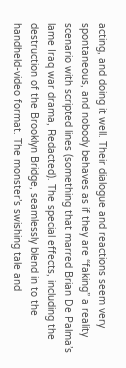acting, and doing it well. Their dialogue and reactions seem very spontaneous, and nobody behaves as if they are “faking” a reality scenario with scripted lines (something that marred Brian De Palma’s lame Iraq war drama, Redacted). The special effects, including the destruction of the Brooklyn Bridge, seamlessly blend in to the handheld-video format. The monster’s swishing tale and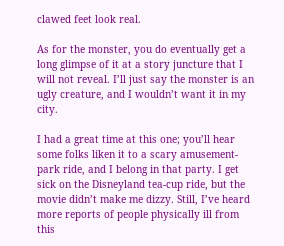clawed feet look real.

As for the monster, you do eventually get a long glimpse of it at a story juncture that I will not reveal. I’ll just say the monster is an ugly creature, and I wouldn’t want it in my city.

I had a great time at this one; you’ll hear some folks liken it to a scary amusement-park ride, and I belong in that party. I get sick on the Disneyland tea-cup ride, but the movie didn’t make me dizzy. Still, I’ve heard more reports of people physically ill from this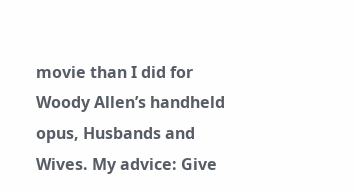movie than I did for Woody Allen’s handheld opus, Husbands and Wives. My advice: Give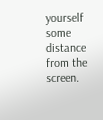yourself some distance from the screen.